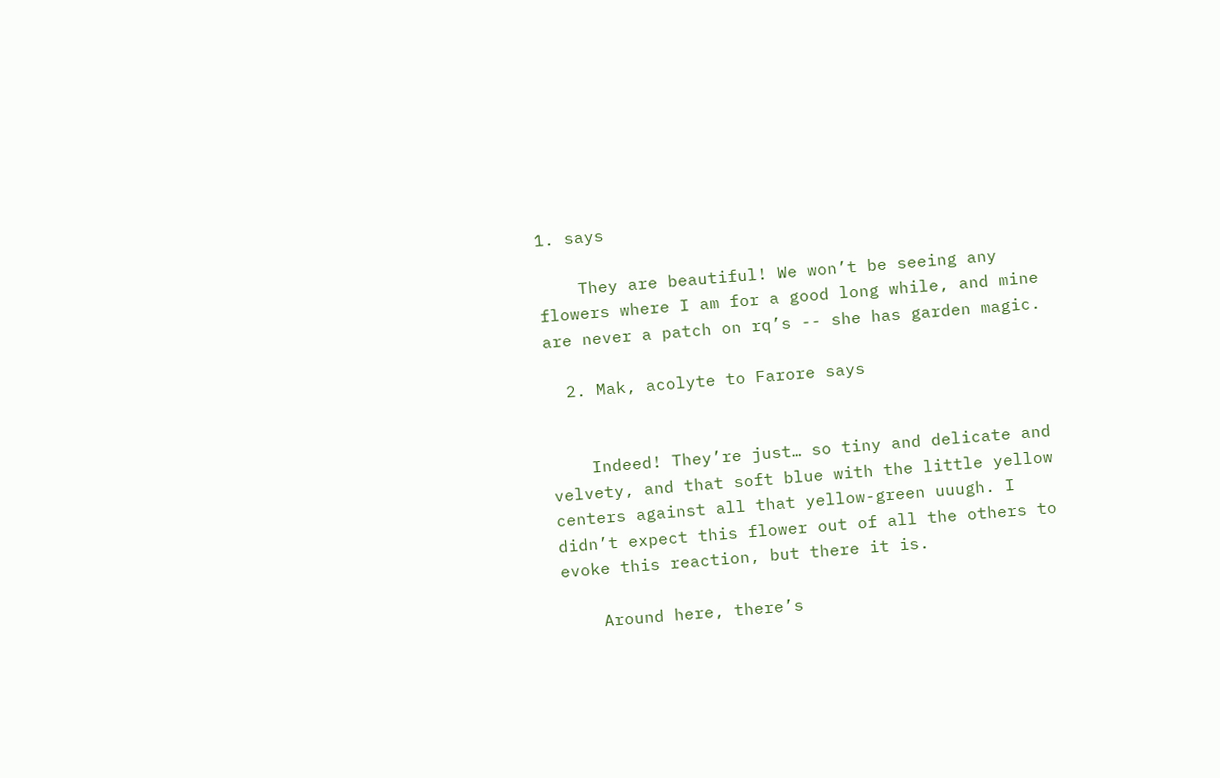1. says

    They are beautiful! We won’t be seeing any flowers where I am for a good long while, and mine are never a patch on rq’s -- she has garden magic.

  2. Mak, acolyte to Farore says


    Indeed! They’re just… so tiny and delicate and velvety, and that soft blue with the little yellow centers against all that yellow-green uuugh. I didn’t expect this flower out of all the others to evoke this reaction, but there it is.

    Around here, there’s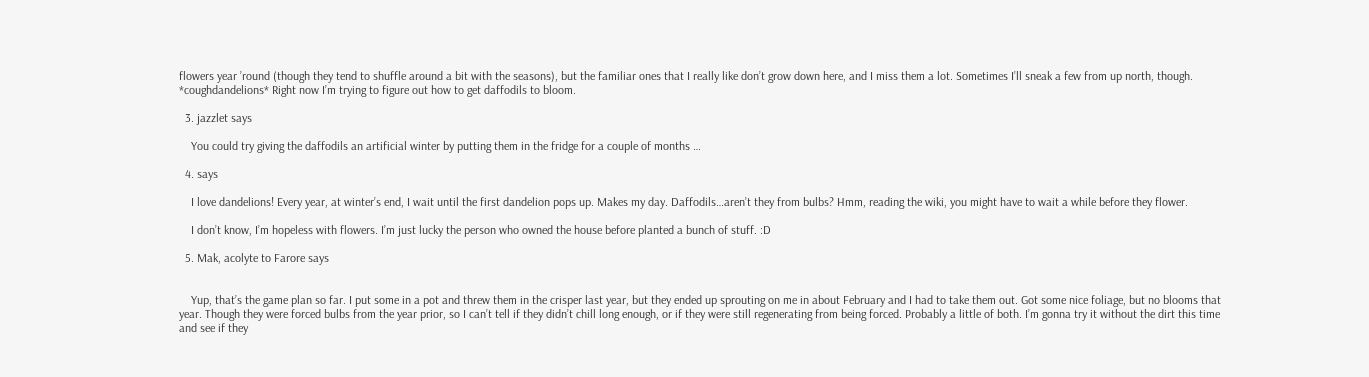flowers year ’round (though they tend to shuffle around a bit with the seasons), but the familiar ones that I really like don’t grow down here, and I miss them a lot. Sometimes I’ll sneak a few from up north, though. *coughdandelions* Right now I’m trying to figure out how to get daffodils to bloom.

  3. jazzlet says

    You could try giving the daffodils an artificial winter by putting them in the fridge for a couple of months …

  4. says

    I love dandelions! Every year, at winter’s end, I wait until the first dandelion pops up. Makes my day. Daffodils…aren’t they from bulbs? Hmm, reading the wiki, you might have to wait a while before they flower.

    I don’t know, I’m hopeless with flowers. I’m just lucky the person who owned the house before planted a bunch of stuff. :D

  5. Mak, acolyte to Farore says


    Yup, that’s the game plan so far. I put some in a pot and threw them in the crisper last year, but they ended up sprouting on me in about February and I had to take them out. Got some nice foliage, but no blooms that year. Though they were forced bulbs from the year prior, so I can’t tell if they didn’t chill long enough, or if they were still regenerating from being forced. Probably a little of both. I’m gonna try it without the dirt this time and see if they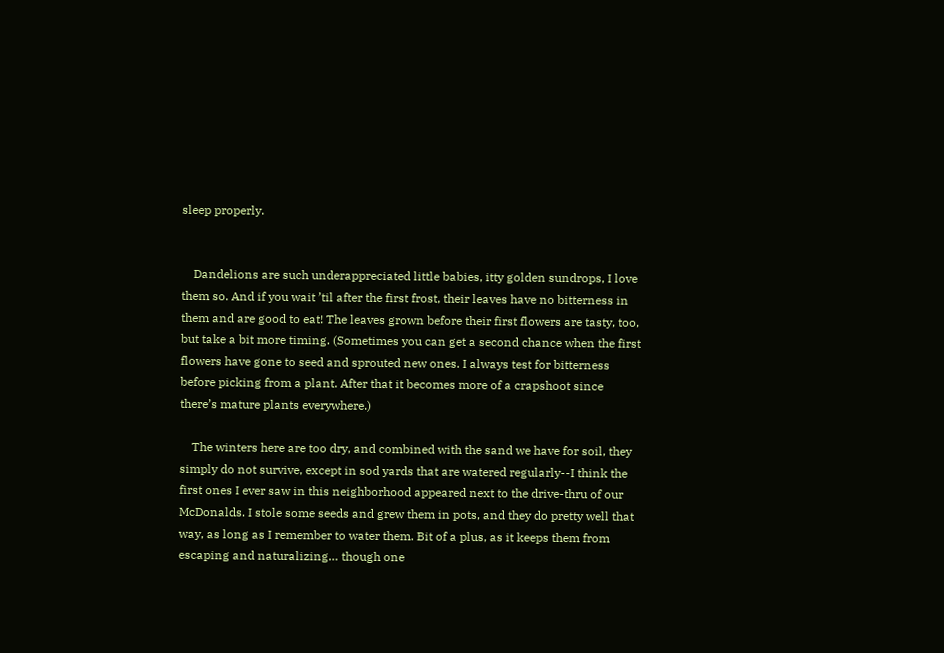sleep properly.


    Dandelions are such underappreciated little babies, itty golden sundrops, I love them so. And if you wait ’til after the first frost, their leaves have no bitterness in them and are good to eat! The leaves grown before their first flowers are tasty, too, but take a bit more timing. (Sometimes you can get a second chance when the first flowers have gone to seed and sprouted new ones. I always test for bitterness before picking from a plant. After that it becomes more of a crapshoot since there’s mature plants everywhere.)

    The winters here are too dry, and combined with the sand we have for soil, they simply do not survive, except in sod yards that are watered regularly--I think the first ones I ever saw in this neighborhood appeared next to the drive-thru of our McDonalds. I stole some seeds and grew them in pots, and they do pretty well that way, as long as I remember to water them. Bit of a plus, as it keeps them from escaping and naturalizing… though one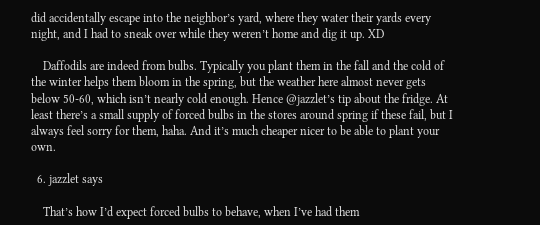did accidentally escape into the neighbor’s yard, where they water their yards every night, and I had to sneak over while they weren’t home and dig it up. XD

    Daffodils are indeed from bulbs. Typically you plant them in the fall and the cold of the winter helps them bloom in the spring, but the weather here almost never gets below 50-60, which isn’t nearly cold enough. Hence @jazzlet’s tip about the fridge. At least there’s a small supply of forced bulbs in the stores around spring if these fail, but I always feel sorry for them, haha. And it’s much cheaper nicer to be able to plant your own.

  6. jazzlet says

    That’s how I’d expect forced bulbs to behave, when I’ve had them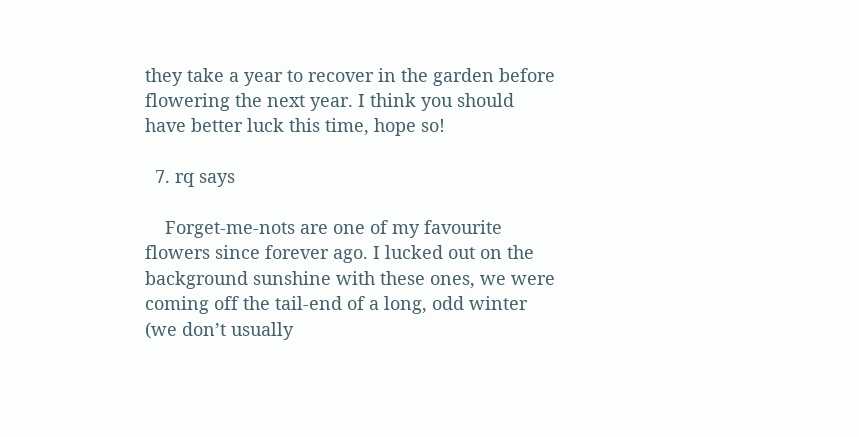they take a year to recover in the garden before flowering the next year. I think you should have better luck this time, hope so!

  7. rq says

    Forget-me-nots are one of my favourite flowers since forever ago. I lucked out on the background sunshine with these ones, we were coming off the tail-end of a long, odd winter (we don’t usually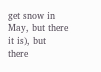get snow in May, but there it is), but there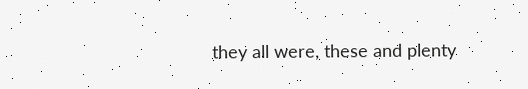they all were, these and plenty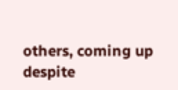others, coming up despite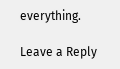everything.

Leave a Reply